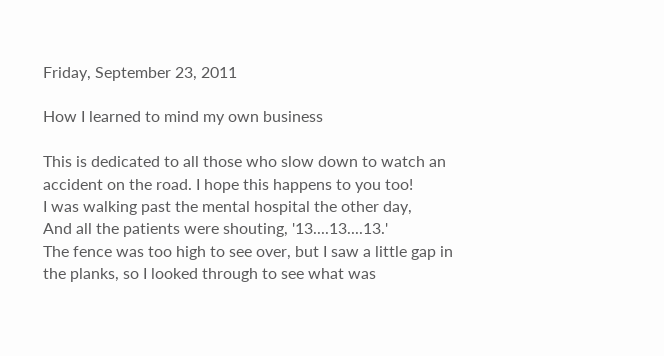Friday, September 23, 2011

How I learned to mind my own business

This is dedicated to all those who slow down to watch an accident on the road. I hope this happens to you too!
I was walking past the mental hospital the other day,
And all the patients were shouting, '13....13....13.'
The fence was too high to see over, but I saw a little gap in the planks, so I looked through to see what was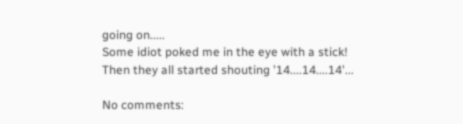going on.....
Some idiot poked me in the eye with a stick!
Then they all started shouting '14....14....14'...

No comments: